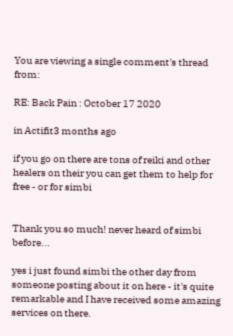You are viewing a single comment's thread from:

RE: Back Pain : October 17 2020

in Actifit3 months ago

if you go on there are tons of reiki and other healers on their you can get them to help for free - or for simbi


Thank you so much! never heard of simbi before...

yes i just found simbi the other day from someone posting about it on here - it's quite remarkable and I have received some amazing services on there.